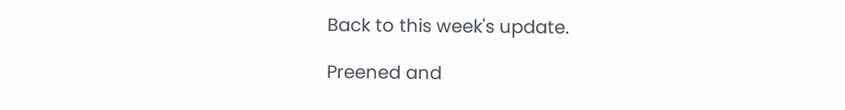Back to this week's update.

Preened and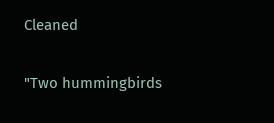Cleaned

"Two hummingbirds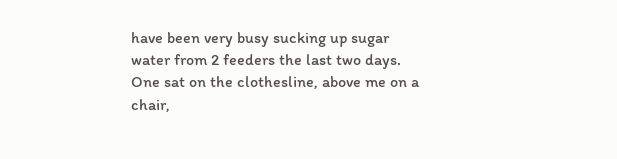have been very busy sucking up sugar water from 2 feeders the last two days. One sat on the clothesline, above me on a chair,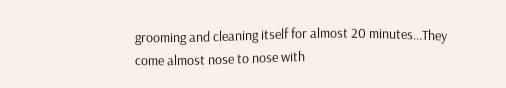grooming and cleaning itself for almost 20 minutes...They come almost nose to nose with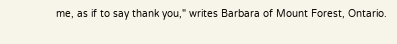me, as if to say thank you," writes Barbara of Mount Forest, Ontario.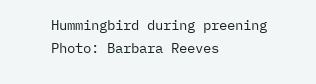Hummingbird during preening
Photo: Barbara Reeves